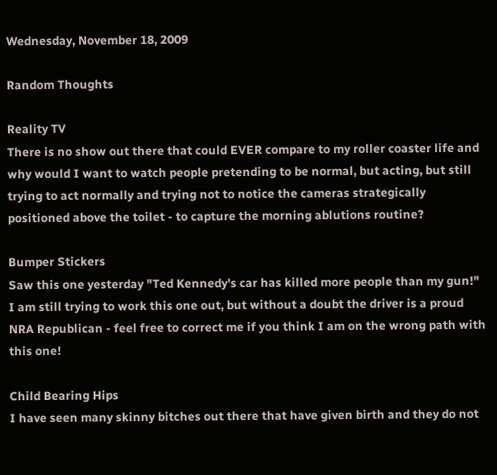Wednesday, November 18, 2009

Random Thoughts

Reality TV
There is no show out there that could EVER compare to my roller coaster life and why would I want to watch people pretending to be normal, but acting, but still trying to act normally and trying not to notice the cameras strategically positioned above the toilet - to capture the morning ablutions routine?

Bumper Stickers
Saw this one yesterday "Ted Kennedy's car has killed more people than my gun!"  I am still trying to work this one out, but without a doubt the driver is a proud NRA Republican - feel free to correct me if you think I am on the wrong path with this one!

Child Bearing Hips
I have seen many skinny bitches out there that have given birth and they do not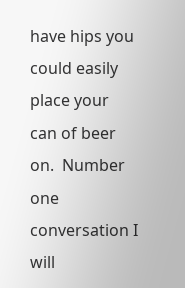have hips you could easily place your can of beer on.  Number one conversation I will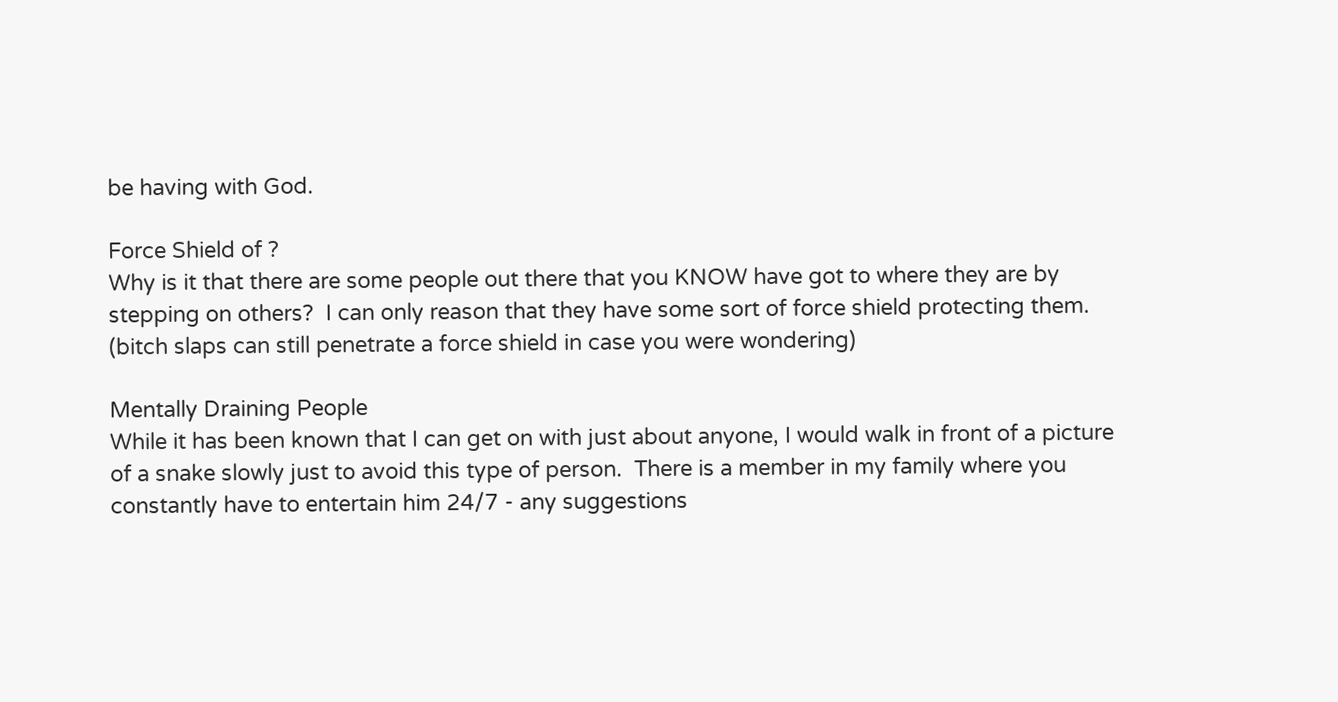be having with God.

Force Shield of ?
Why is it that there are some people out there that you KNOW have got to where they are by stepping on others?  I can only reason that they have some sort of force shield protecting them.  (bitch slaps can still penetrate a force shield in case you were wondering)

Mentally Draining People
While it has been known that I can get on with just about anyone, I would walk in front of a picture of a snake slowly just to avoid this type of person.  There is a member in my family where you constantly have to entertain him 24/7 - any suggestions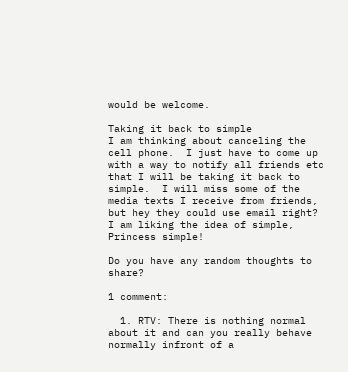would be welcome.

Taking it back to simple
I am thinking about canceling the cell phone.  I just have to come up with a way to notify all friends etc that I will be taking it back to simple.  I will miss some of the media texts I receive from friends, but hey they could use email right?  I am liking the idea of simple,  Princess simple!

Do you have any random thoughts to share?

1 comment:

  1. RTV: There is nothing normal about it and can you really behave normally infront of a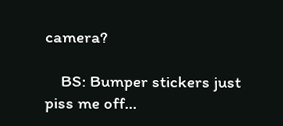camera?

    BS: Bumper stickers just piss me off...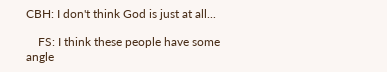CBH: I don't think God is just at all...

    FS: I think these people have some angle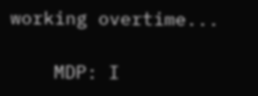working overtime...

    MDP: I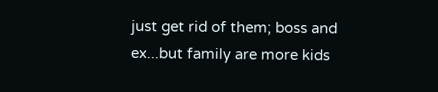just get rid of them; boss and ex...but family are more kids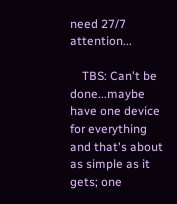need 27/7 attention...

    TBS: Can't be done...maybe have one device for everything and that's about as simple as it gets; one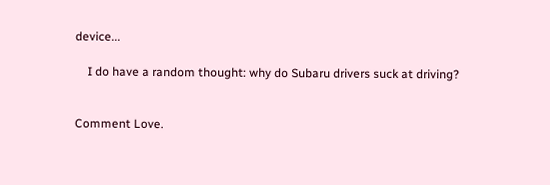device...

    I do have a random thought: why do Subaru drivers suck at driving?


Comment Love.